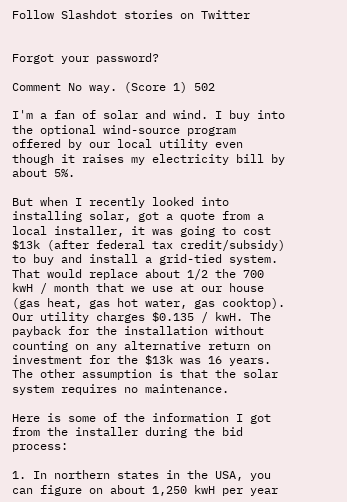Follow Slashdot stories on Twitter


Forgot your password?

Comment No way. (Score 1) 502

I'm a fan of solar and wind. I buy into the optional wind-source program offered by our local utility even though it raises my electricity bill by about 5%.

But when I recently looked into installing solar, got a quote from a local installer, it was going to cost $13k (after federal tax credit/subsidy) to buy and install a grid-tied system. That would replace about 1/2 the 700 kwH / month that we use at our house (gas heat, gas hot water, gas cooktop). Our utility charges $0.135 / kwH. The payback for the installation without counting on any alternative return on investment for the $13k was 16 years. The other assumption is that the solar system requires no maintenance.

Here is some of the information I got from the installer during the bid process:

1. In northern states in the USA, you can figure on about 1,250 kwH per year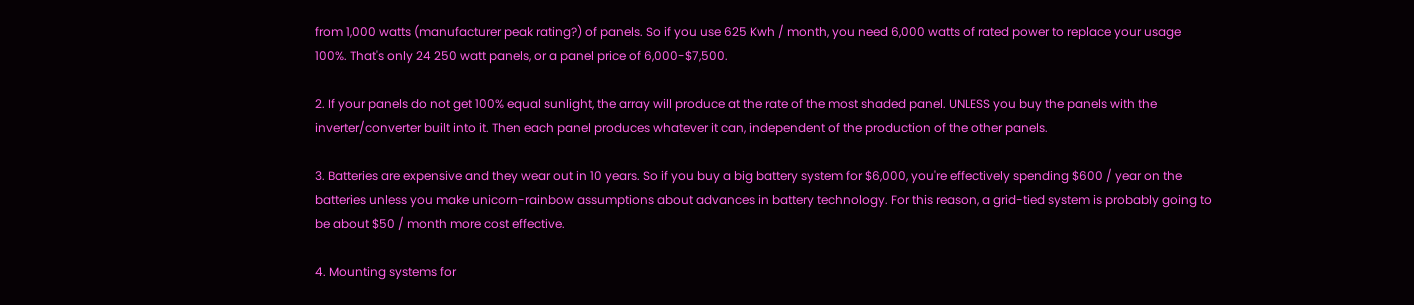from 1,000 watts (manufacturer peak rating?) of panels. So if you use 625 Kwh / month, you need 6,000 watts of rated power to replace your usage 100%. That's only 24 250 watt panels, or a panel price of 6,000-$7,500.

2. If your panels do not get 100% equal sunlight, the array will produce at the rate of the most shaded panel. UNLESS you buy the panels with the inverter/converter built into it. Then each panel produces whatever it can, independent of the production of the other panels.

3. Batteries are expensive and they wear out in 10 years. So if you buy a big battery system for $6,000, you're effectively spending $600 / year on the batteries unless you make unicorn-rainbow assumptions about advances in battery technology. For this reason, a grid-tied system is probably going to be about $50 / month more cost effective.

4. Mounting systems for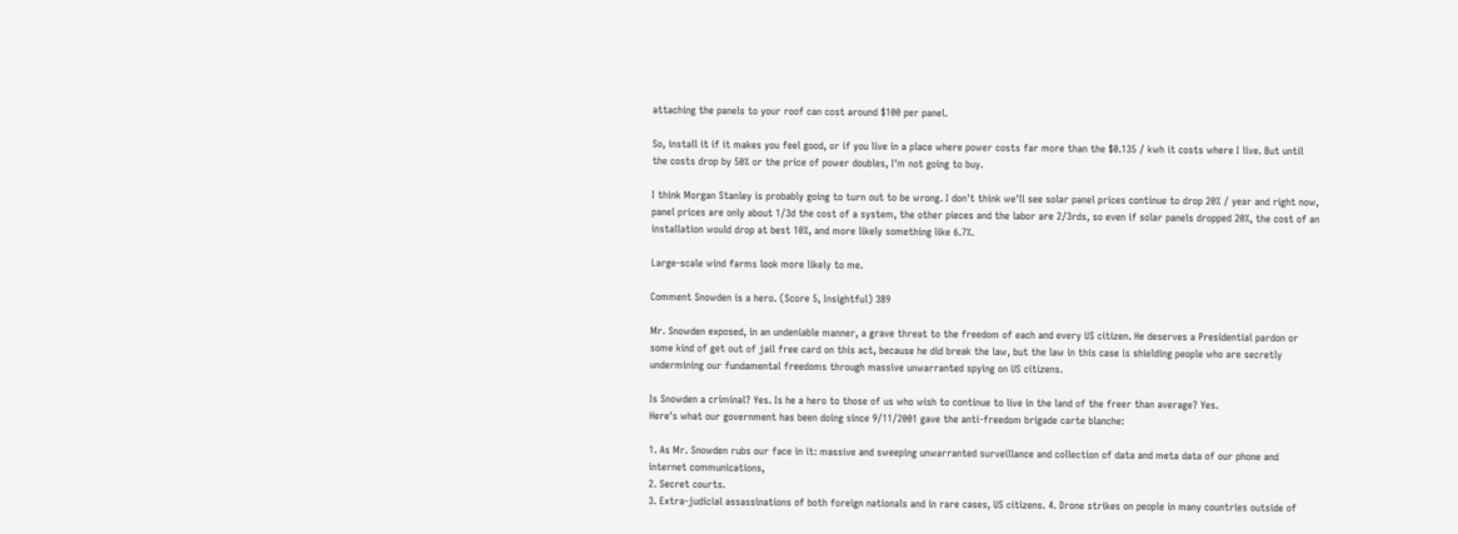attaching the panels to your roof can cost around $100 per panel.

So, install it if it makes you feel good, or if you live in a place where power costs far more than the $0.135 / kwh it costs where I live. But until the costs drop by 50% or the price of power doubles, I'm not going to buy.

I think Morgan Stanley is probably going to turn out to be wrong. I don't think we'll see solar panel prices continue to drop 20% / year and right now, panel prices are only about 1/3d the cost of a system, the other pieces and the labor are 2/3rds, so even if solar panels dropped 20%, the cost of an installation would drop at best 10%, and more likely something like 6.7%.

Large-scale wind farms look more likely to me.

Comment Snowden is a hero. (Score 5, Insightful) 389

Mr. Snowden exposed, in an undeniable manner, a grave threat to the freedom of each and every US citizen. He deserves a Presidential pardon or some kind of get out of jail free card on this act, because he did break the law, but the law in this case is shielding people who are secretly undermining our fundamental freedoms through massive unwarranted spying on US citizens.

Is Snowden a criminal? Yes. Is he a hero to those of us who wish to continue to live in the land of the freer than average? Yes.
Here's what our government has been doing since 9/11/2001 gave the anti-freedom brigade carte blanche:

1. As Mr. Snowden rubs our face in it: massive and sweeping unwarranted surveillance and collection of data and meta data of our phone and internet communications,
2. Secret courts.
3. Extra-judicial assassinations of both foreign nationals and in rare cases, US citizens. 4. Drone strikes on people in many countries outside of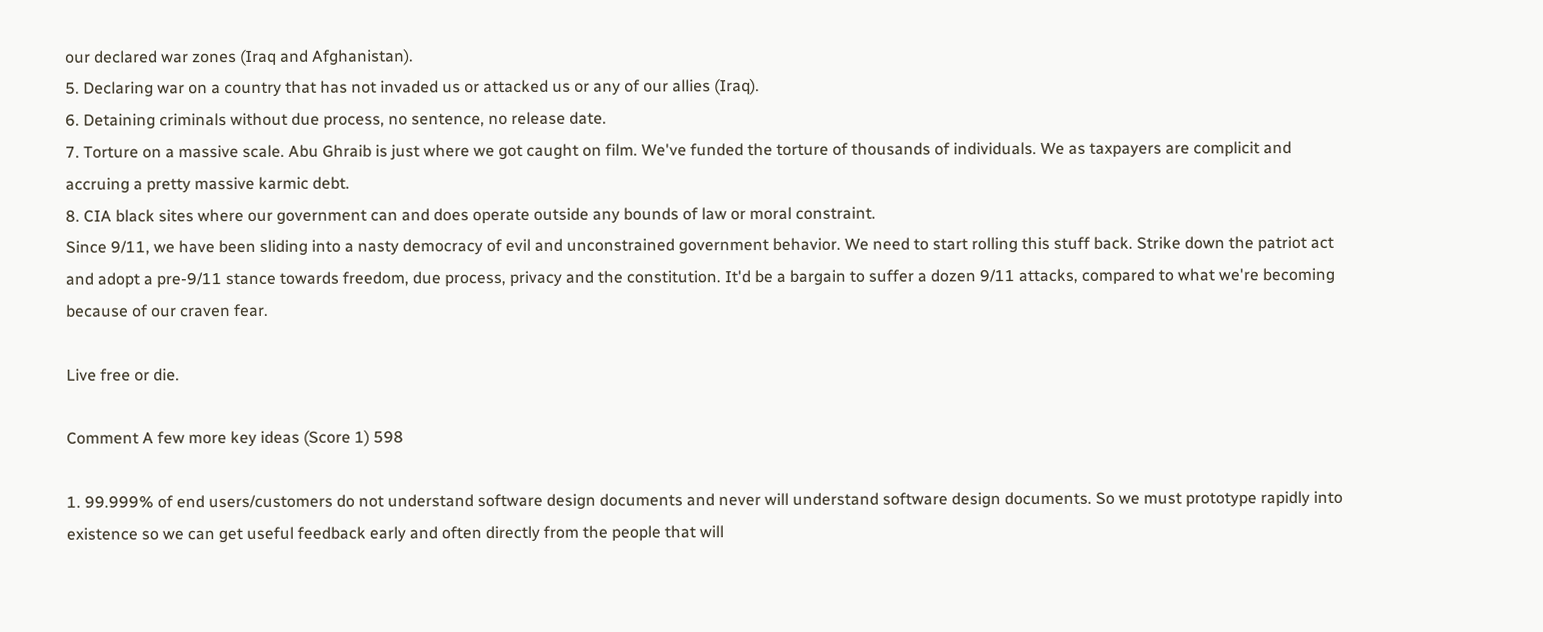our declared war zones (Iraq and Afghanistan).
5. Declaring war on a country that has not invaded us or attacked us or any of our allies (Iraq).
6. Detaining criminals without due process, no sentence, no release date.
7. Torture on a massive scale. Abu Ghraib is just where we got caught on film. We've funded the torture of thousands of individuals. We as taxpayers are complicit and accruing a pretty massive karmic debt.
8. CIA black sites where our government can and does operate outside any bounds of law or moral constraint.
Since 9/11, we have been sliding into a nasty democracy of evil and unconstrained government behavior. We need to start rolling this stuff back. Strike down the patriot act and adopt a pre-9/11 stance towards freedom, due process, privacy and the constitution. It'd be a bargain to suffer a dozen 9/11 attacks, compared to what we're becoming because of our craven fear.

Live free or die.

Comment A few more key ideas (Score 1) 598

1. 99.999% of end users/customers do not understand software design documents and never will understand software design documents. So we must prototype rapidly into existence so we can get useful feedback early and often directly from the people that will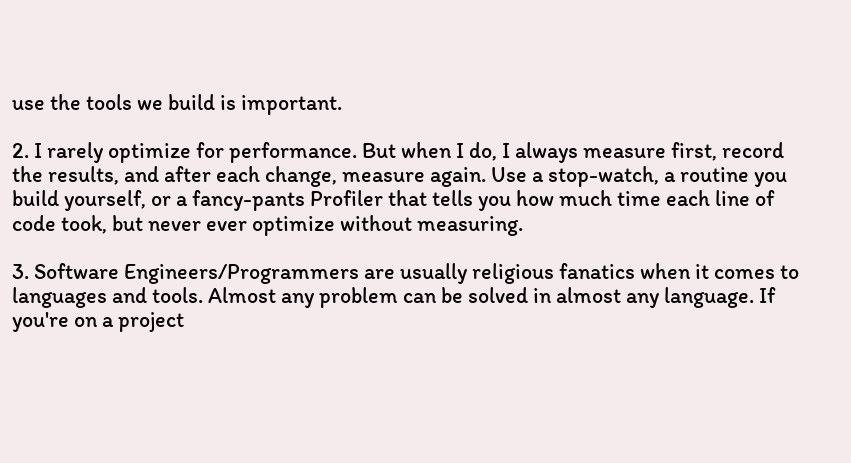use the tools we build is important.

2. I rarely optimize for performance. But when I do, I always measure first, record the results, and after each change, measure again. Use a stop-watch, a routine you build yourself, or a fancy-pants Profiler that tells you how much time each line of code took, but never ever optimize without measuring.

3. Software Engineers/Programmers are usually religious fanatics when it comes to languages and tools. Almost any problem can be solved in almost any language. If you're on a project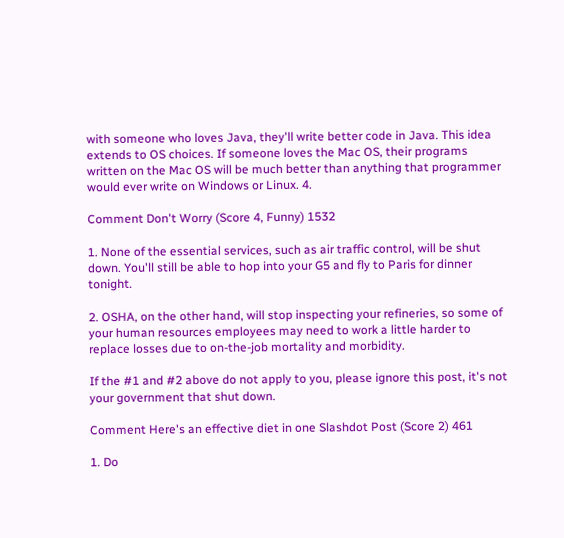with someone who loves Java, they'll write better code in Java. This idea extends to OS choices. If someone loves the Mac OS, their programs written on the Mac OS will be much better than anything that programmer would ever write on Windows or Linux. 4.

Comment Don't Worry (Score 4, Funny) 1532

1. None of the essential services, such as air traffic control, will be shut down. You'll still be able to hop into your G5 and fly to Paris for dinner tonight.

2. OSHA, on the other hand, will stop inspecting your refineries, so some of your human resources employees may need to work a little harder to replace losses due to on-the-job mortality and morbidity.

If the #1 and #2 above do not apply to you, please ignore this post, it's not your government that shut down.

Comment Here's an effective diet in one Slashdot Post (Score 2) 461

1. Do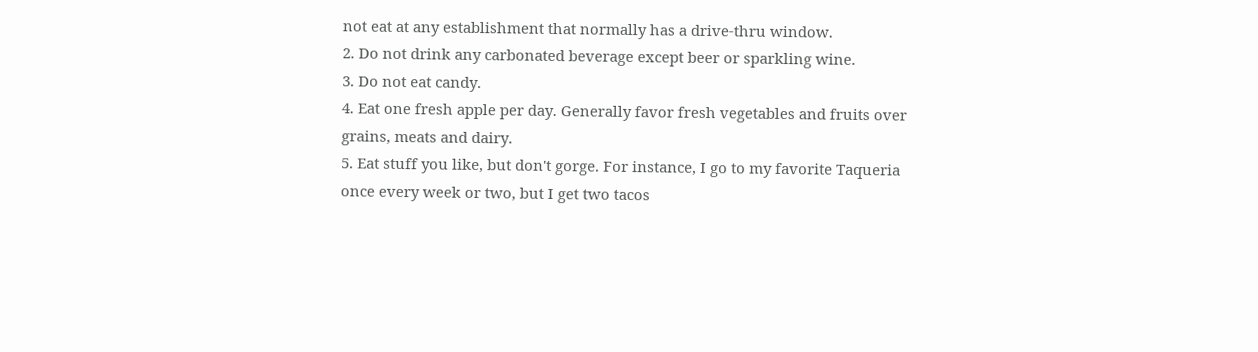not eat at any establishment that normally has a drive-thru window.
2. Do not drink any carbonated beverage except beer or sparkling wine.
3. Do not eat candy.
4. Eat one fresh apple per day. Generally favor fresh vegetables and fruits over grains, meats and dairy.
5. Eat stuff you like, but don't gorge. For instance, I go to my favorite Taqueria once every week or two, but I get two tacos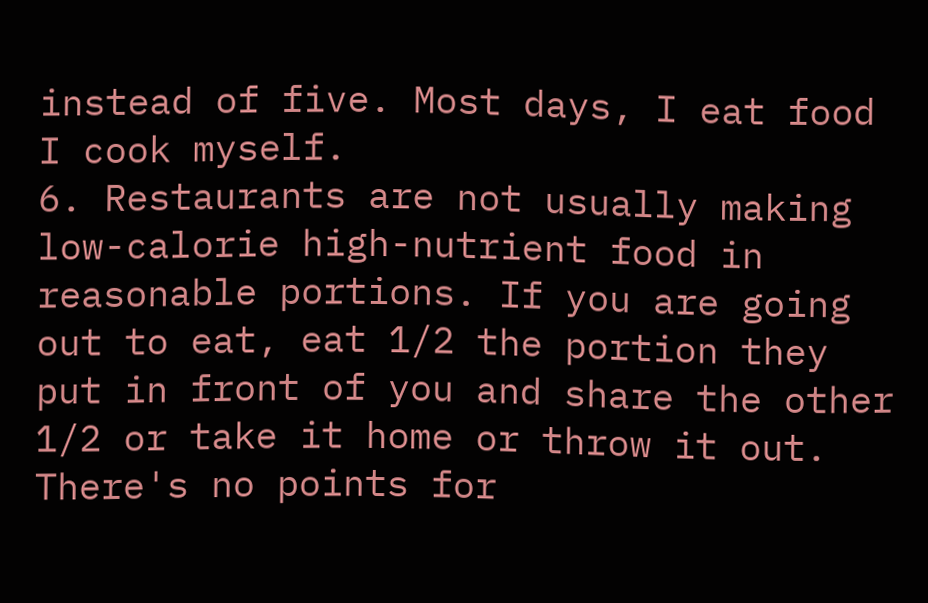instead of five. Most days, I eat food I cook myself.
6. Restaurants are not usually making low-calorie high-nutrient food in reasonable portions. If you are going out to eat, eat 1/2 the portion they put in front of you and share the other 1/2 or take it home or throw it out. There's no points for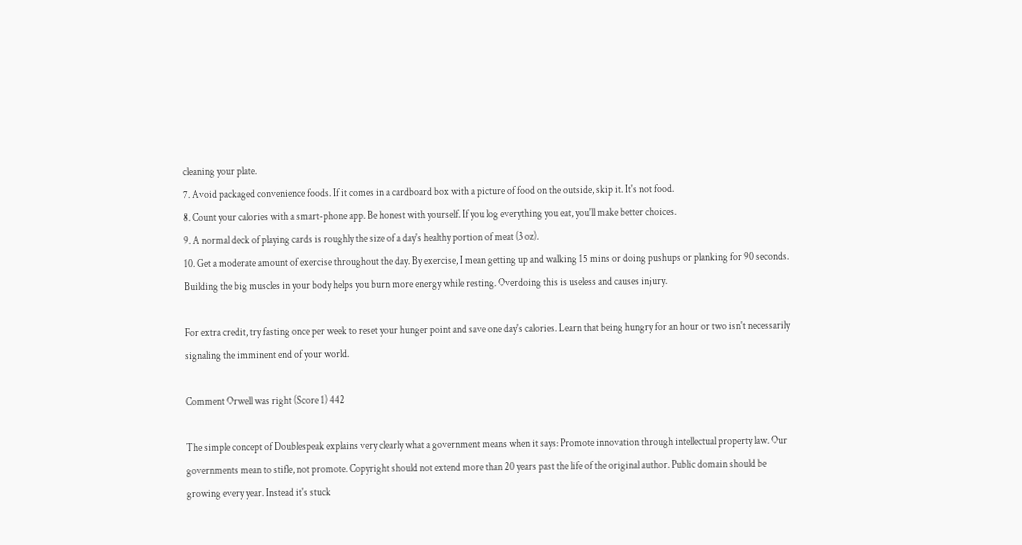cleaning your plate.
7. Avoid packaged convenience foods. If it comes in a cardboard box with a picture of food on the outside, skip it. It's not food.
8. Count your calories with a smart-phone app. Be honest with yourself. If you log everything you eat, you'll make better choices.
9. A normal deck of playing cards is roughly the size of a day's healthy portion of meat (3 oz).
10. Get a moderate amount of exercise throughout the day. By exercise, I mean getting up and walking 15 mins or doing pushups or planking for 90 seconds. Building the big muscles in your body helps you burn more energy while resting. Overdoing this is useless and causes injury.

For extra credit, try fasting once per week to reset your hunger point and save one day's calories. Learn that being hungry for an hour or two isn't necessarily signaling the imminent end of your world.

Comment Orwell was right (Score 1) 442

The simple concept of Doublespeak explains very clearly what a government means when it says: Promote innovation through intellectual property law. Our governments mean to stifle, not promote. Copyright should not extend more than 20 years past the life of the original author. Public domain should be growing every year. Instead it's stuck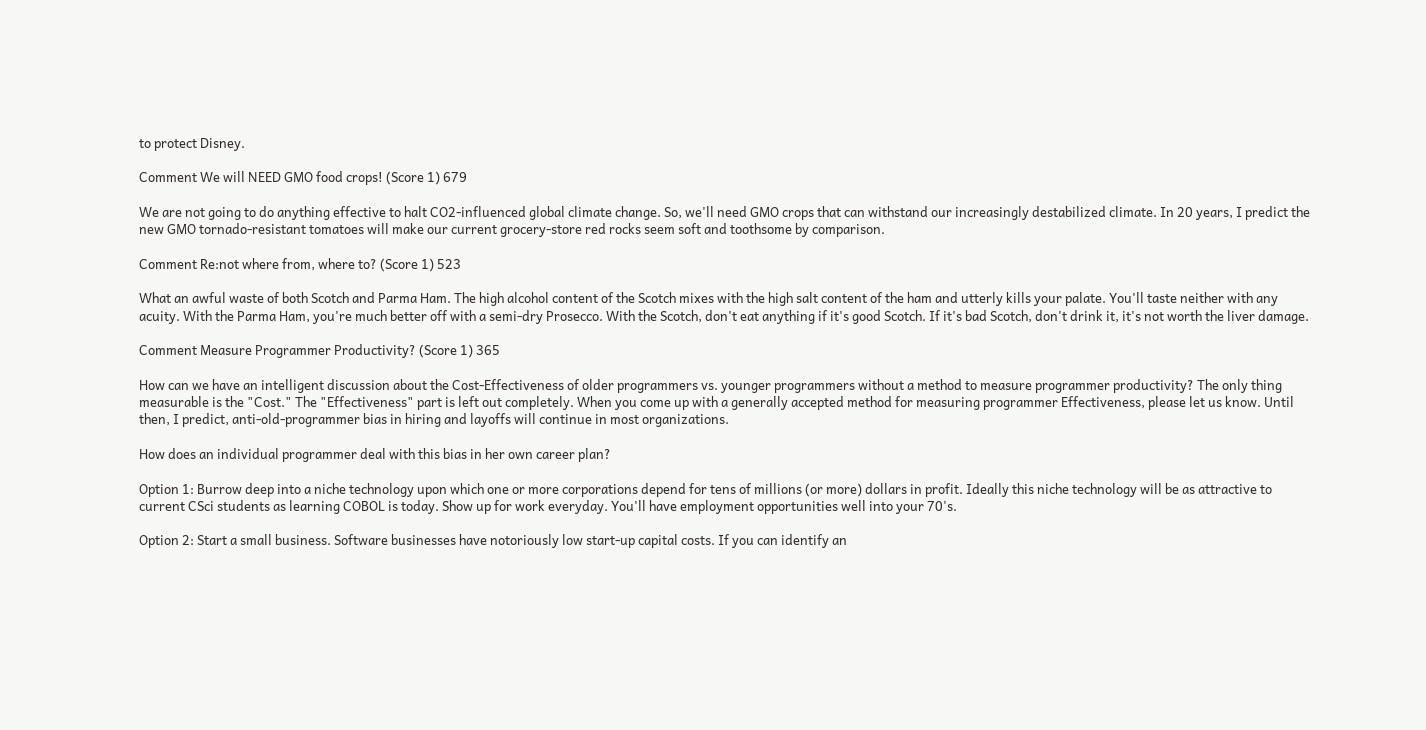to protect Disney.

Comment We will NEED GMO food crops! (Score 1) 679

We are not going to do anything effective to halt CO2-influenced global climate change. So, we'll need GMO crops that can withstand our increasingly destabilized climate. In 20 years, I predict the new GMO tornado-resistant tomatoes will make our current grocery-store red rocks seem soft and toothsome by comparison.

Comment Re:not where from, where to? (Score 1) 523

What an awful waste of both Scotch and Parma Ham. The high alcohol content of the Scotch mixes with the high salt content of the ham and utterly kills your palate. You'll taste neither with any acuity. With the Parma Ham, you're much better off with a semi-dry Prosecco. With the Scotch, don't eat anything if it's good Scotch. If it's bad Scotch, don't drink it, it's not worth the liver damage.

Comment Measure Programmer Productivity? (Score 1) 365

How can we have an intelligent discussion about the Cost-Effectiveness of older programmers vs. younger programmers without a method to measure programmer productivity? The only thing measurable is the "Cost." The "Effectiveness" part is left out completely. When you come up with a generally accepted method for measuring programmer Effectiveness, please let us know. Until then, I predict, anti-old-programmer bias in hiring and layoffs will continue in most organizations.

How does an individual programmer deal with this bias in her own career plan?

Option 1: Burrow deep into a niche technology upon which one or more corporations depend for tens of millions (or more) dollars in profit. Ideally this niche technology will be as attractive to current CSci students as learning COBOL is today. Show up for work everyday. You'll have employment opportunities well into your 70's.

Option 2: Start a small business. Software businesses have notoriously low start-up capital costs. If you can identify an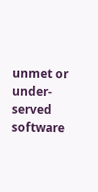unmet or under-served software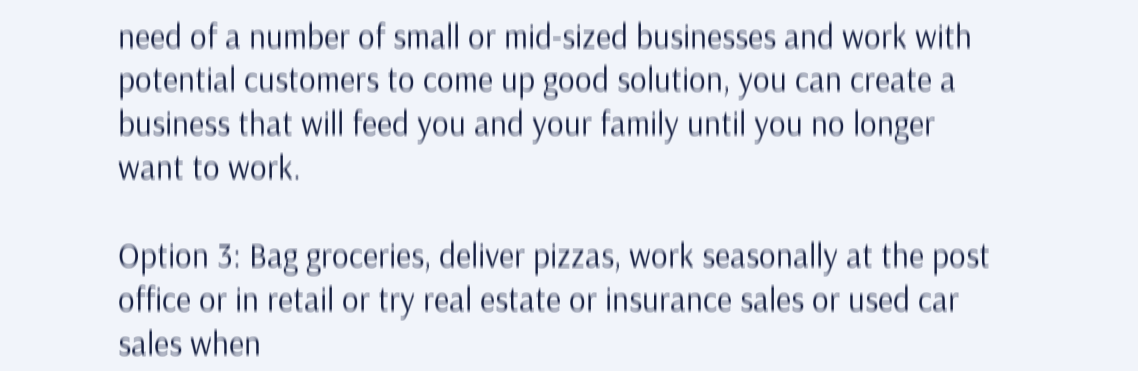need of a number of small or mid-sized businesses and work with potential customers to come up good solution, you can create a business that will feed you and your family until you no longer want to work.

Option 3: Bag groceries, deliver pizzas, work seasonally at the post office or in retail or try real estate or insurance sales or used car sales when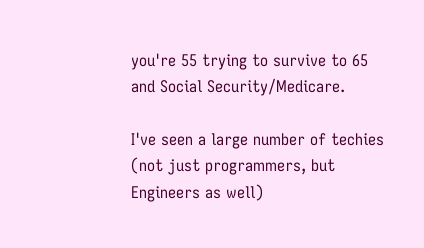you're 55 trying to survive to 65 and Social Security/Medicare.

I've seen a large number of techies (not just programmers, but Engineers as well)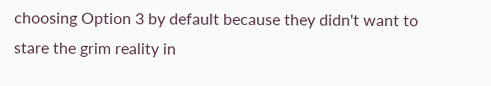choosing Option 3 by default because they didn't want to stare the grim reality in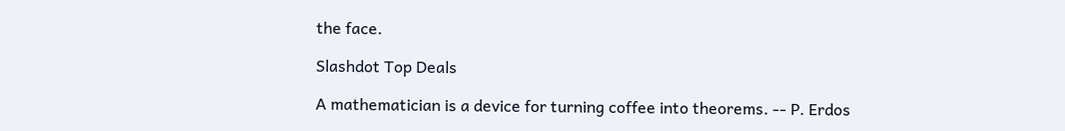the face.

Slashdot Top Deals

A mathematician is a device for turning coffee into theorems. -- P. Erdos